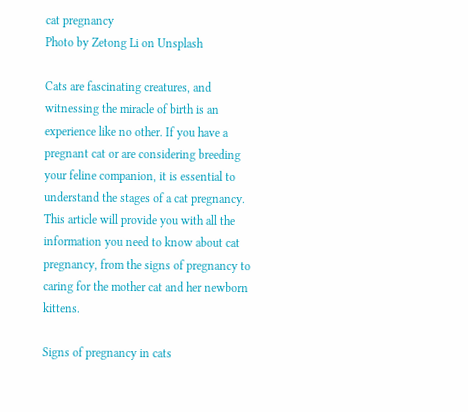cat pregnancy
Photo by Zetong Li on Unsplash

Cats are fascinating creatures, and witnessing the miracle of birth is an experience like no other. If you have a pregnant cat or are considering breeding your feline companion, it is essential to understand the stages of a cat pregnancy. This article will provide you with all the information you need to know about cat pregnancy, from the signs of pregnancy to caring for the mother cat and her newborn kittens.

Signs of pregnancy in cats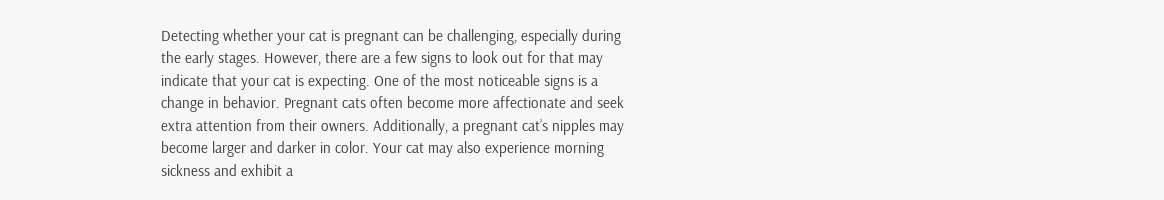Detecting whether your cat is pregnant can be challenging, especially during the early stages. However, there are a few signs to look out for that may indicate that your cat is expecting. One of the most noticeable signs is a change in behavior. Pregnant cats often become more affectionate and seek extra attention from their owners. Additionally, a pregnant cat’s nipples may become larger and darker in color. Your cat may also experience morning sickness and exhibit a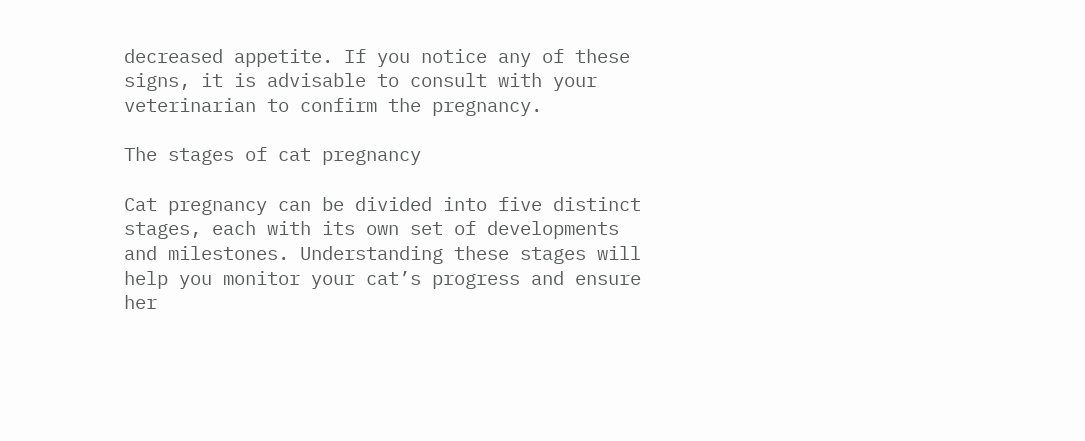decreased appetite. If you notice any of these signs, it is advisable to consult with your veterinarian to confirm the pregnancy.

The stages of cat pregnancy

Cat pregnancy can be divided into five distinct stages, each with its own set of developments and milestones. Understanding these stages will help you monitor your cat’s progress and ensure her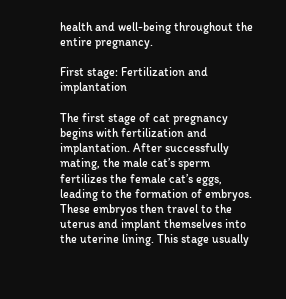health and well-being throughout the entire pregnancy.

First stage: Fertilization and implantation

The first stage of cat pregnancy begins with fertilization and implantation. After successfully mating, the male cat’s sperm fertilizes the female cat’s eggs, leading to the formation of embryos. These embryos then travel to the uterus and implant themselves into the uterine lining. This stage usually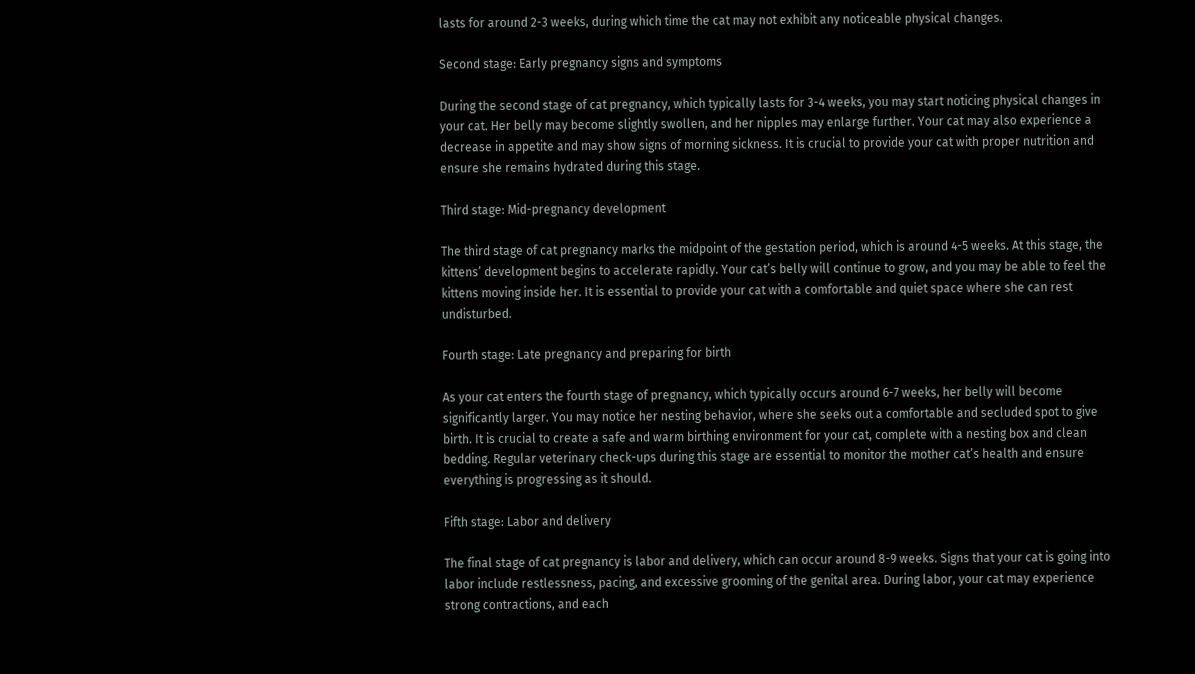lasts for around 2-3 weeks, during which time the cat may not exhibit any noticeable physical changes.

Second stage: Early pregnancy signs and symptoms

During the second stage of cat pregnancy, which typically lasts for 3-4 weeks, you may start noticing physical changes in your cat. Her belly may become slightly swollen, and her nipples may enlarge further. Your cat may also experience a decrease in appetite and may show signs of morning sickness. It is crucial to provide your cat with proper nutrition and ensure she remains hydrated during this stage.

Third stage: Mid-pregnancy development

The third stage of cat pregnancy marks the midpoint of the gestation period, which is around 4-5 weeks. At this stage, the kittens’ development begins to accelerate rapidly. Your cat’s belly will continue to grow, and you may be able to feel the kittens moving inside her. It is essential to provide your cat with a comfortable and quiet space where she can rest undisturbed.

Fourth stage: Late pregnancy and preparing for birth

As your cat enters the fourth stage of pregnancy, which typically occurs around 6-7 weeks, her belly will become significantly larger. You may notice her nesting behavior, where she seeks out a comfortable and secluded spot to give birth. It is crucial to create a safe and warm birthing environment for your cat, complete with a nesting box and clean bedding. Regular veterinary check-ups during this stage are essential to monitor the mother cat’s health and ensure everything is progressing as it should.

Fifth stage: Labor and delivery

The final stage of cat pregnancy is labor and delivery, which can occur around 8-9 weeks. Signs that your cat is going into labor include restlessness, pacing, and excessive grooming of the genital area. During labor, your cat may experience strong contractions, and each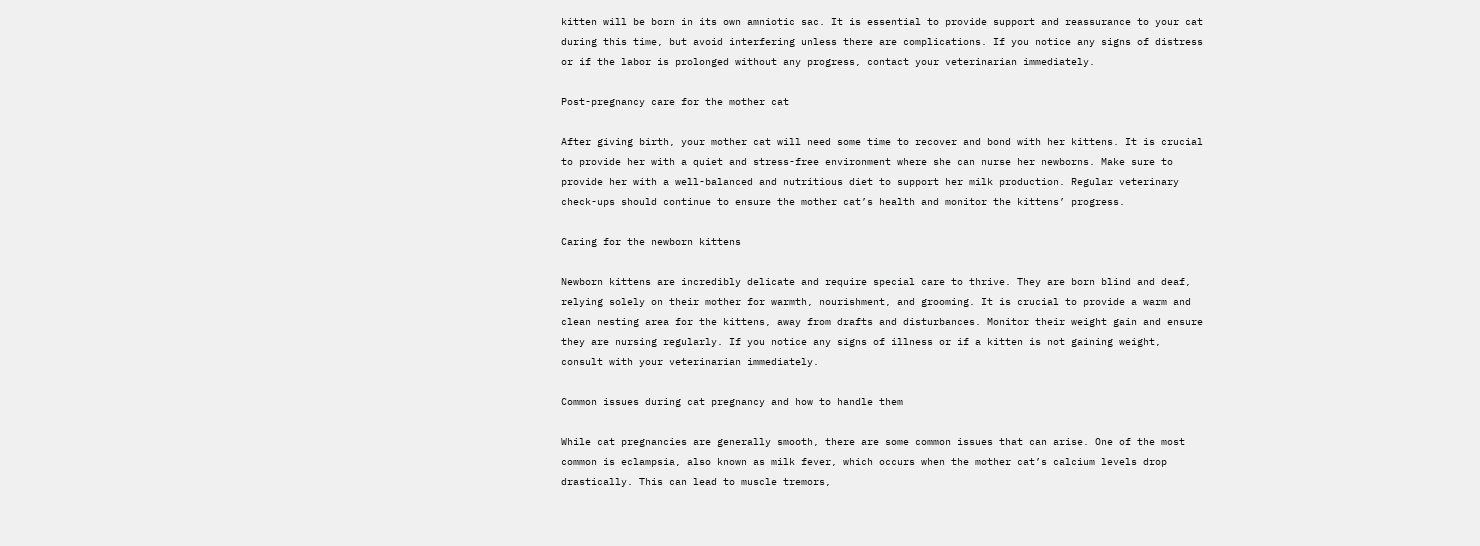kitten will be born in its own amniotic sac. It is essential to provide support and reassurance to your cat during this time, but avoid interfering unless there are complications. If you notice any signs of distress or if the labor is prolonged without any progress, contact your veterinarian immediately.

Post-pregnancy care for the mother cat

After giving birth, your mother cat will need some time to recover and bond with her kittens. It is crucial to provide her with a quiet and stress-free environment where she can nurse her newborns. Make sure to provide her with a well-balanced and nutritious diet to support her milk production. Regular veterinary check-ups should continue to ensure the mother cat’s health and monitor the kittens’ progress.

Caring for the newborn kittens

Newborn kittens are incredibly delicate and require special care to thrive. They are born blind and deaf, relying solely on their mother for warmth, nourishment, and grooming. It is crucial to provide a warm and clean nesting area for the kittens, away from drafts and disturbances. Monitor their weight gain and ensure they are nursing regularly. If you notice any signs of illness or if a kitten is not gaining weight, consult with your veterinarian immediately.

Common issues during cat pregnancy and how to handle them

While cat pregnancies are generally smooth, there are some common issues that can arise. One of the most common is eclampsia, also known as milk fever, which occurs when the mother cat’s calcium levels drop drastically. This can lead to muscle tremors,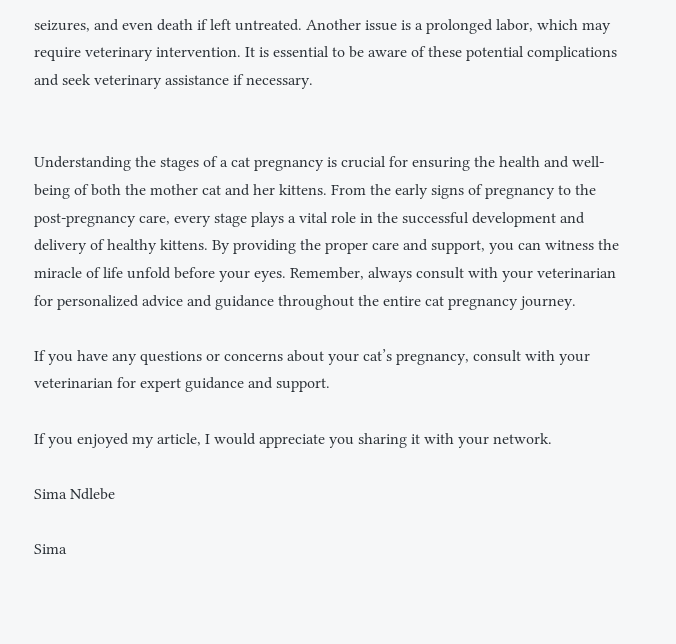seizures, and even death if left untreated. Another issue is a prolonged labor, which may require veterinary intervention. It is essential to be aware of these potential complications and seek veterinary assistance if necessary.


Understanding the stages of a cat pregnancy is crucial for ensuring the health and well-being of both the mother cat and her kittens. From the early signs of pregnancy to the post-pregnancy care, every stage plays a vital role in the successful development and delivery of healthy kittens. By providing the proper care and support, you can witness the miracle of life unfold before your eyes. Remember, always consult with your veterinarian for personalized advice and guidance throughout the entire cat pregnancy journey.

If you have any questions or concerns about your cat’s pregnancy, consult with your veterinarian for expert guidance and support.

If you enjoyed my article, I would appreciate you sharing it with your network.

Sima Ndlebe

Sima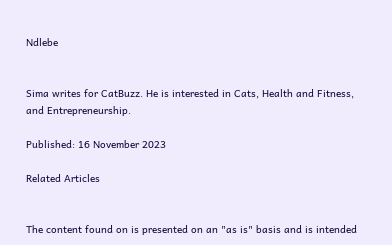Ndlebe


Sima writes for CatBuzz. He is interested in Cats, Health and Fitness, and Entrepreneurship.

Published: 16 November 2023

Related Articles


The content found on is presented on an "as is" basis and is intended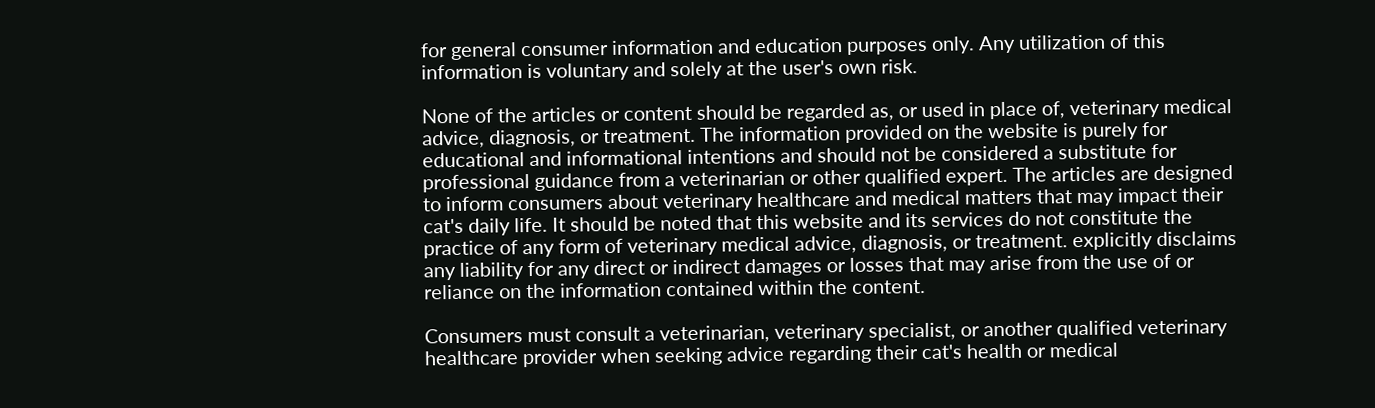for general consumer information and education purposes only. Any utilization of this information is voluntary and solely at the user's own risk.

None of the articles or content should be regarded as, or used in place of, veterinary medical advice, diagnosis, or treatment. The information provided on the website is purely for educational and informational intentions and should not be considered a substitute for professional guidance from a veterinarian or other qualified expert. The articles are designed to inform consumers about veterinary healthcare and medical matters that may impact their cat's daily life. It should be noted that this website and its services do not constitute the practice of any form of veterinary medical advice, diagnosis, or treatment. explicitly disclaims any liability for any direct or indirect damages or losses that may arise from the use of or reliance on the information contained within the content.

Consumers must consult a veterinarian, veterinary specialist, or another qualified veterinary healthcare provider when seeking advice regarding their cat's health or medical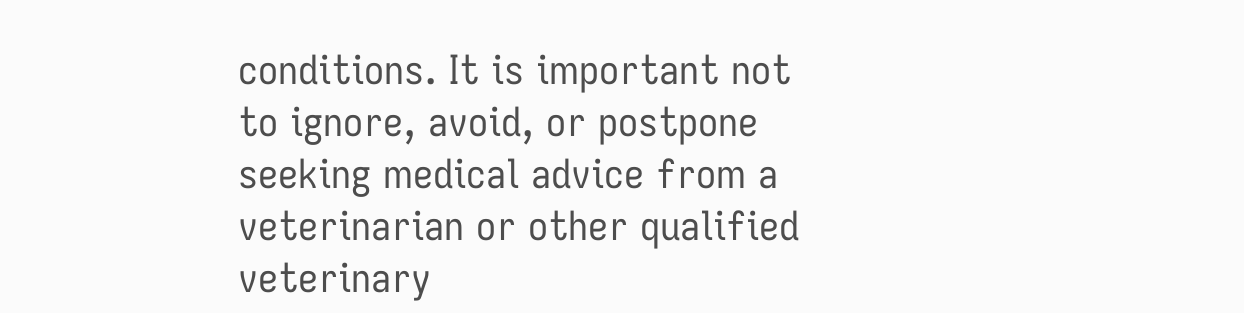conditions. It is important not to ignore, avoid, or postpone seeking medical advice from a veterinarian or other qualified veterinary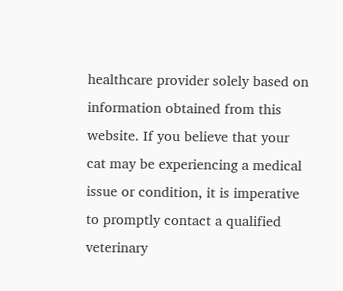healthcare provider solely based on information obtained from this website. If you believe that your cat may be experiencing a medical issue or condition, it is imperative to promptly contact a qualified veterinary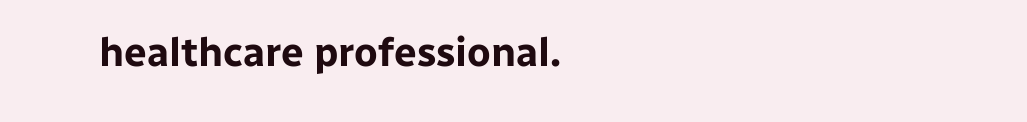healthcare professional.